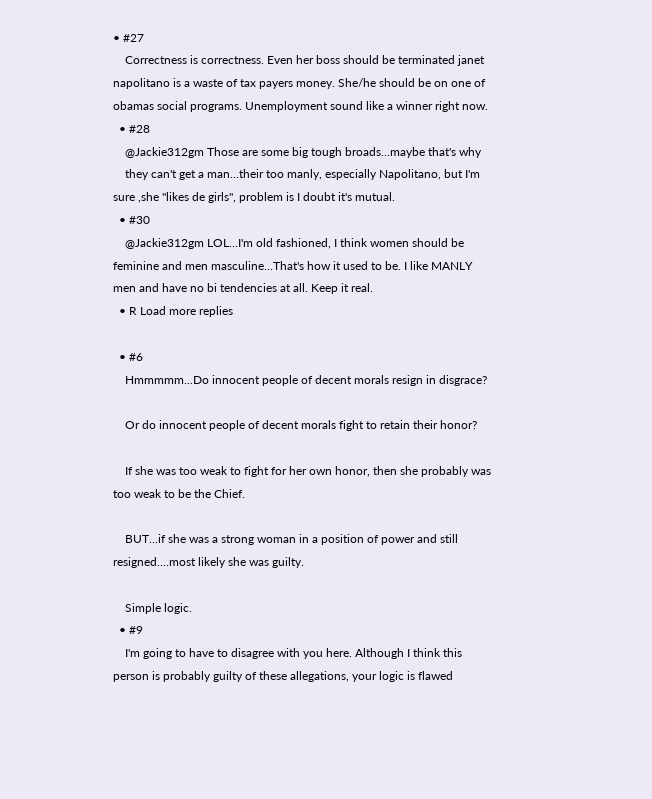• #27
    Correctness is correctness. Even her boss should be terminated janet napolitano is a waste of tax payers money. She/he should be on one of obamas social programs. Unemployment sound like a winner right now.
  • #28
    @Jackie312gm Those are some big tough broads...maybe that's why
    they can't get a man...their too manly, especially Napolitano, but I'm sure ,she "likes de girls", problem is I doubt it's mutual.
  • #30
    @Jackie312gm LOL...I'm old fashioned, I think women should be feminine and men masculine...That's how it used to be. I like MANLY men and have no bi tendencies at all. Keep it real.
  • R Load more replies

  • #6
    Hmmmmm...Do innocent people of decent morals resign in disgrace?

    Or do innocent people of decent morals fight to retain their honor?

    If she was too weak to fight for her own honor, then she probably was too weak to be the Chief.

    BUT...if she was a strong woman in a position of power and still resigned....most likely she was guilty.

    Simple logic.
  • #9
    I'm going to have to disagree with you here. Although I think this person is probably guilty of these allegations, your logic is flawed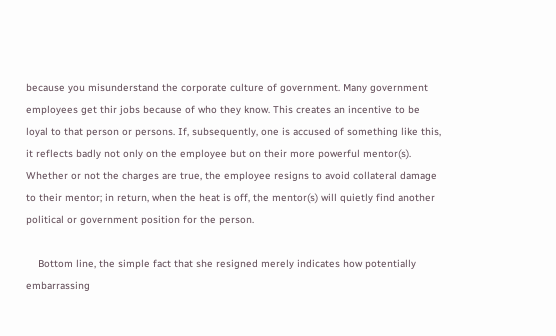because you misunderstand the corporate culture of government. Many government employees get thir jobs because of who they know. This creates an incentive to be loyal to that person or persons. If, subsequently, one is accused of something like this, it reflects badly not only on the employee but on their more powerful mentor(s). Whether or not the charges are true, the employee resigns to avoid collateral damage to their mentor; in return, when the heat is off, the mentor(s) will quietly find another political or government position for the person.

    Bottom line, the simple fact that she resigned merely indicates how potentially embarrassing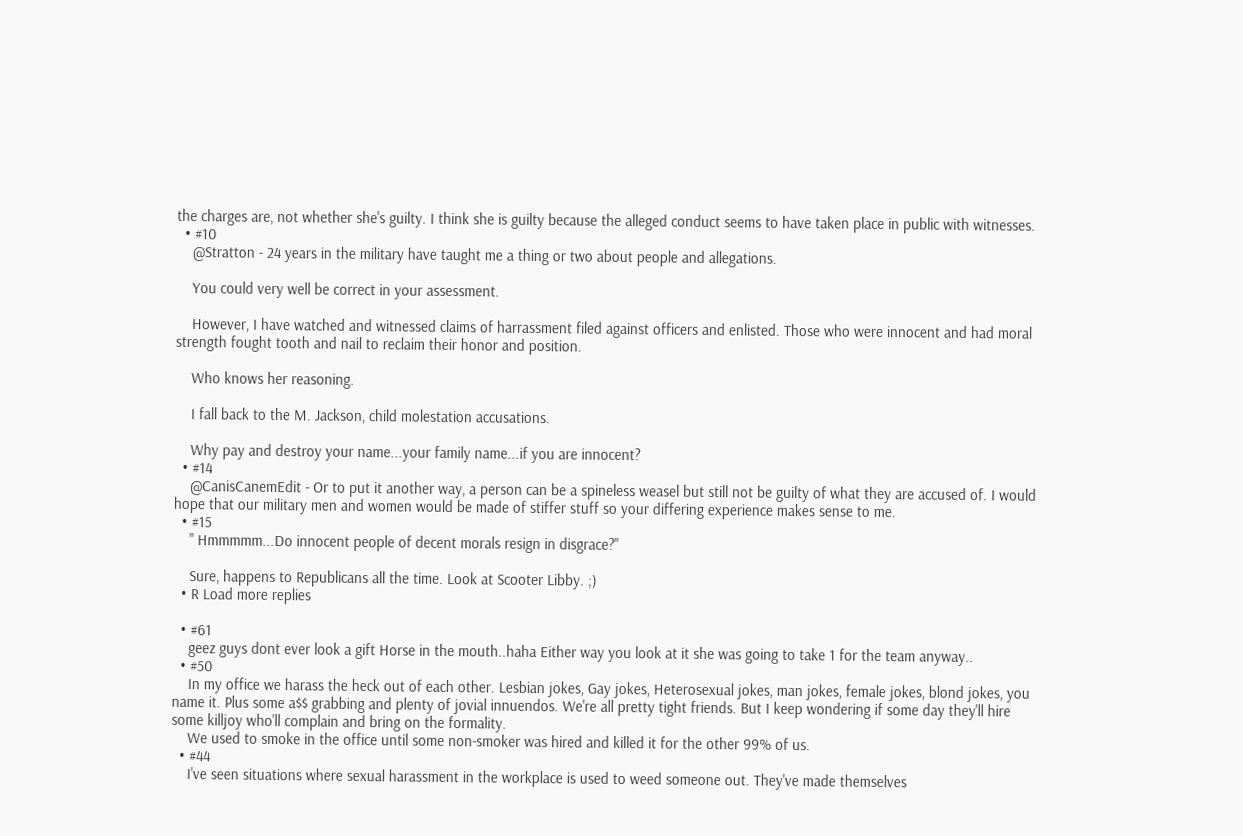the charges are, not whether she's guilty. I think she is guilty because the alleged conduct seems to have taken place in public with witnesses.
  • #10
    @Stratton - 24 years in the military have taught me a thing or two about people and allegations.

    You could very well be correct in your assessment.

    However, I have watched and witnessed claims of harrassment filed against officers and enlisted. Those who were innocent and had moral strength fought tooth and nail to reclaim their honor and position.

    Who knows her reasoning.

    I fall back to the M. Jackson, child molestation accusations.

    Why pay and destroy your name...your family name...if you are innocent?
  • #14
    @CanisCanemEdit - Or to put it another way, a person can be a spineless weasel but still not be guilty of what they are accused of. I would hope that our military men and women would be made of stiffer stuff so your differing experience makes sense to me.
  • #15
    " Hmmmmm...Do innocent people of decent morals resign in disgrace?"

    Sure, happens to Republicans all the time. Look at Scooter Libby. ;)
  • R Load more replies

  • #61
    geez guys dont ever look a gift Horse in the mouth..haha Either way you look at it she was going to take 1 for the team anyway..
  • #50
    In my office we harass the heck out of each other. Lesbian jokes, Gay jokes, Heterosexual jokes, man jokes, female jokes, blond jokes, you name it. Plus some a$$ grabbing and plenty of jovial innuendos. We're all pretty tight friends. But I keep wondering if some day they'll hire some killjoy who'll complain and bring on the formality.
    We used to smoke in the office until some non-smoker was hired and killed it for the other 99% of us.
  • #44
    I've seen situations where sexual harassment in the workplace is used to weed someone out. They've made themselves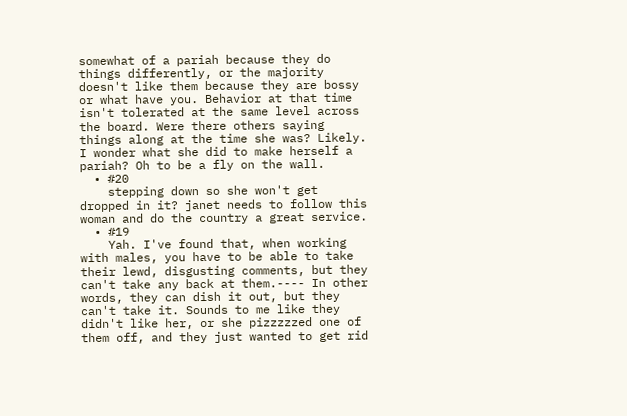somewhat of a pariah because they do things differently, or the majority doesn't like them because they are bossy or what have you. Behavior at that time isn't tolerated at the same level across the board. Were there others saying things along at the time she was? Likely. I wonder what she did to make herself a pariah? Oh to be a fly on the wall.
  • #20
    stepping down so she won't get dropped in it? janet needs to follow this woman and do the country a great service.
  • #19
    Yah. I've found that, when working with males, you have to be able to take their lewd, disgusting comments, but they can't take any back at them.---- In other words, they can dish it out, but they can't take it. Sounds to me like they didn't like her, or she pizzzzzed one of them off, and they just wanted to get rid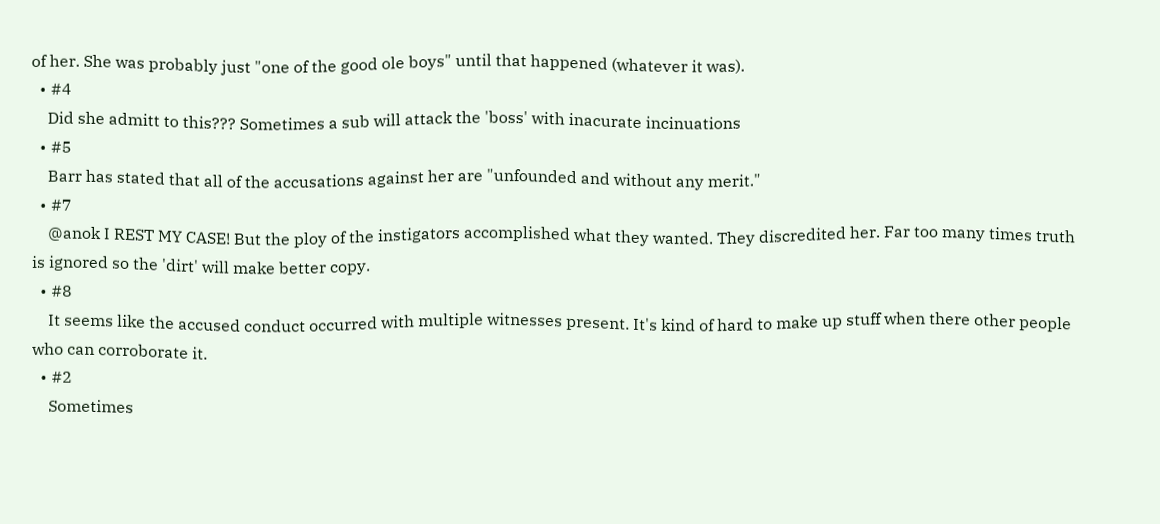of her. She was probably just "one of the good ole boys" until that happened (whatever it was).
  • #4
    Did she admitt to this??? Sometimes a sub will attack the 'boss' with inacurate incinuations
  • #5
    Barr has stated that all of the accusations against her are "unfounded and without any merit."
  • #7
    @anok I REST MY CASE! But the ploy of the instigators accomplished what they wanted. They discredited her. Far too many times truth is ignored so the 'dirt' will make better copy.
  • #8
    It seems like the accused conduct occurred with multiple witnesses present. It's kind of hard to make up stuff when there other people who can corroborate it.
  • #2
    Sometimes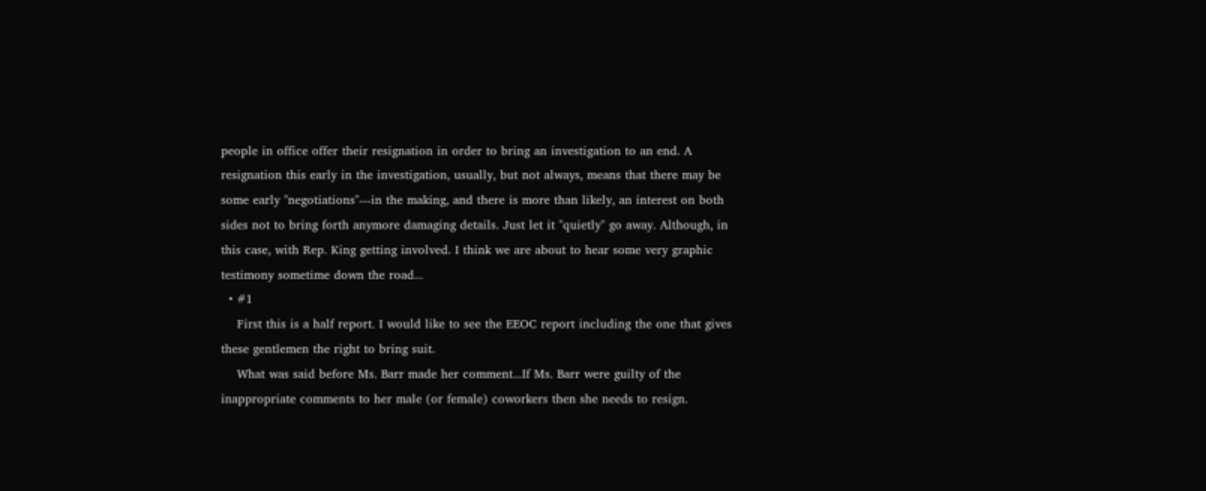people in office offer their resignation in order to bring an investigation to an end. A resignation this early in the investigation, usually, but not always, means that there may be some early "negotiations"---in the making, and there is more than likely, an interest on both sides not to bring forth anymore damaging details. Just let it "quietly" go away. Although, in this case, with Rep. King getting involved. I think we are about to hear some very graphic testimony sometime down the road...
  • #1
    First this is a half report. I would like to see the EEOC report including the one that gives these gentlemen the right to bring suit.
    What was said before Ms. Barr made her comment...If Ms. Barr were guilty of the inappropriate comments to her male (or female) coworkers then she needs to resign.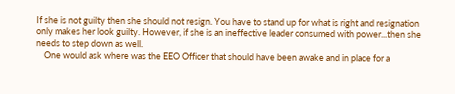If she is not guilty then she should not resign. You have to stand up for what is right and resignation only makes her look guilty. However, if she is an ineffective leader consumed with power...then she needs to step down as well.
    One would ask where was the EEO Officer that should have been awake and in place for a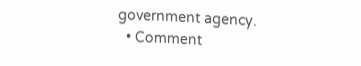government agency.
  • Comment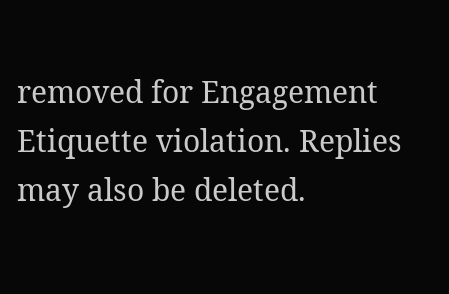removed for Engagement Etiquette violation. Replies may also be deleted.